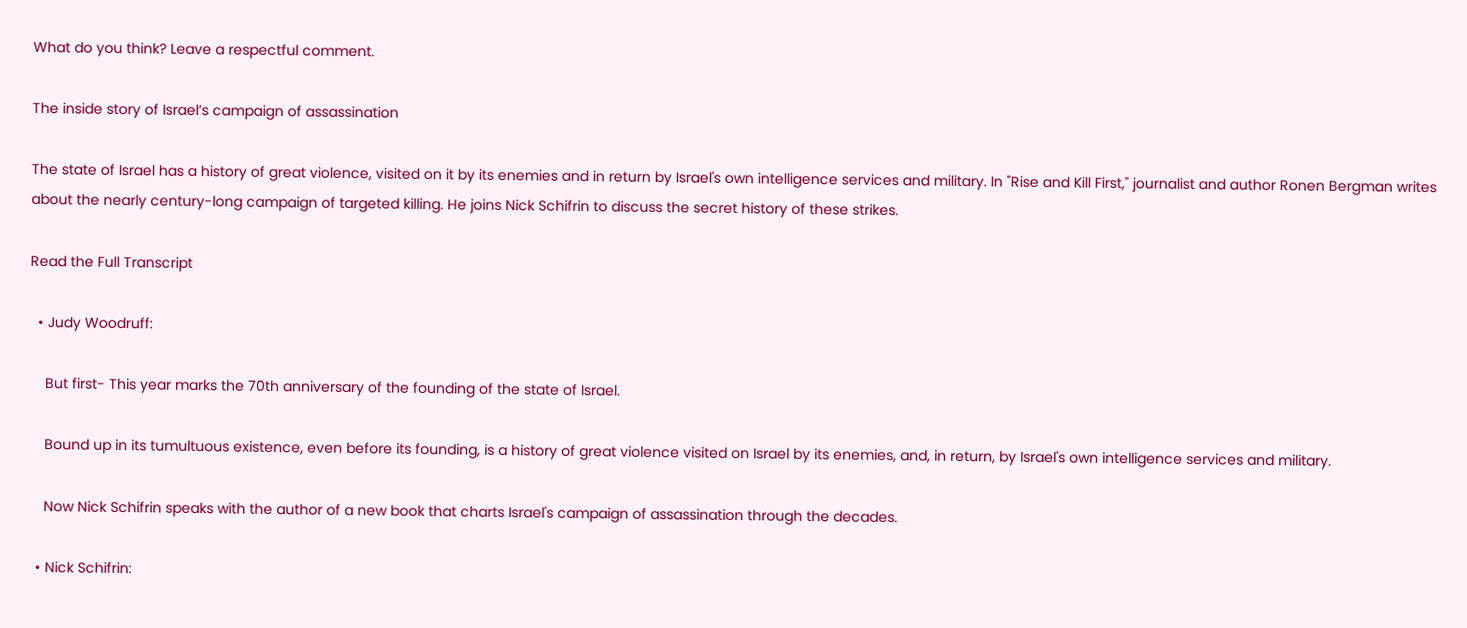What do you think? Leave a respectful comment.

The inside story of Israel’s campaign of assassination

The state of Israel has a history of great violence, visited on it by its enemies and in return by Israel's own intelligence services and military. In "Rise and Kill First," journalist and author Ronen Bergman writes about the nearly century-long campaign of targeted killing. He joins Nick Schifrin to discuss the secret history of these strikes.

Read the Full Transcript

  • Judy Woodruff:

    But first- This year marks the 70th anniversary of the founding of the state of Israel.

    Bound up in its tumultuous existence, even before its founding, is a history of great violence visited on Israel by its enemies, and, in return, by Israel's own intelligence services and military.

    Now Nick Schifrin speaks with the author of a new book that charts Israel's campaign of assassination through the decades.

  • Nick Schifrin: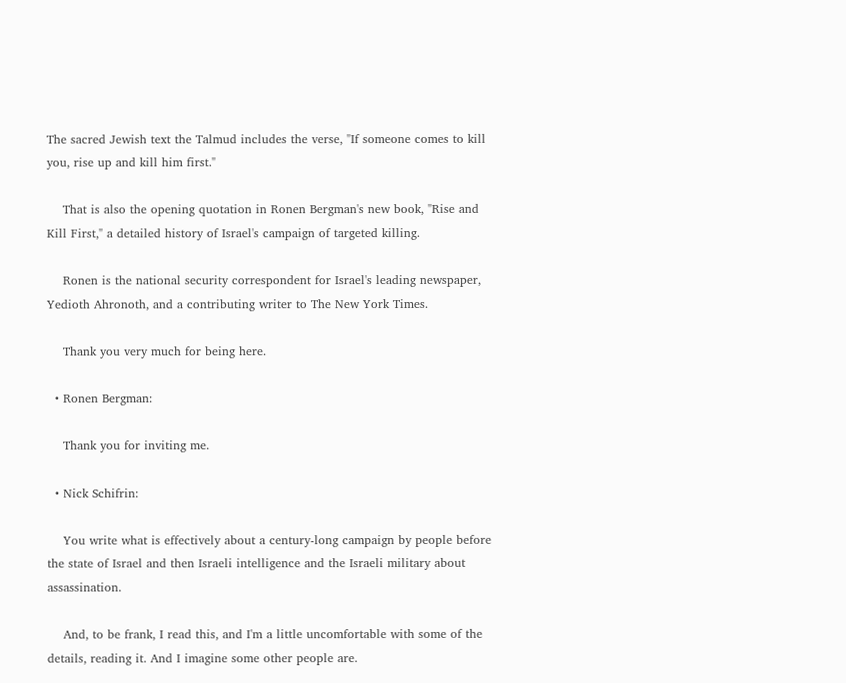The sacred Jewish text the Talmud includes the verse, "If someone comes to kill you, rise up and kill him first."

    That is also the opening quotation in Ronen Bergman's new book, "Rise and Kill First," a detailed history of Israel's campaign of targeted killing.

    Ronen is the national security correspondent for Israel's leading newspaper, Yedioth Ahronoth, and a contributing writer to The New York Times.

    Thank you very much for being here.

  • Ronen Bergman:

    Thank you for inviting me.

  • Nick Schifrin:

    You write what is effectively about a century-long campaign by people before the state of Israel and then Israeli intelligence and the Israeli military about assassination.

    And, to be frank, I read this, and I'm a little uncomfortable with some of the details, reading it. And I imagine some other people are.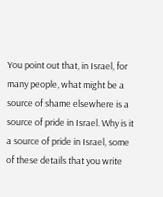You point out that, in Israel, for many people, what might be a source of shame elsewhere is a source of pride in Israel. Why is it a source of pride in Israel, some of these details that you write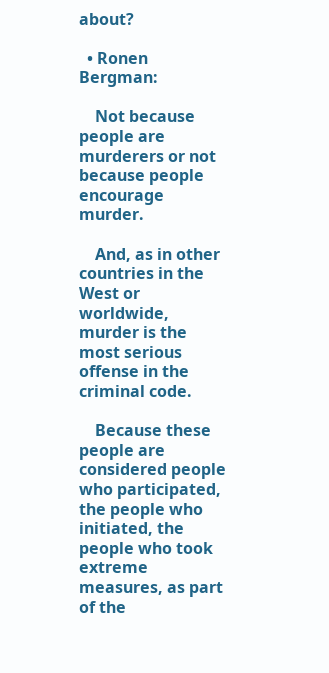about?

  • Ronen Bergman:

    Not because people are murderers or not because people encourage murder.

    And, as in other countries in the West or worldwide, murder is the most serious offense in the criminal code.

    Because these people are considered people who participated, the people who initiated, the people who took extreme measures, as part of the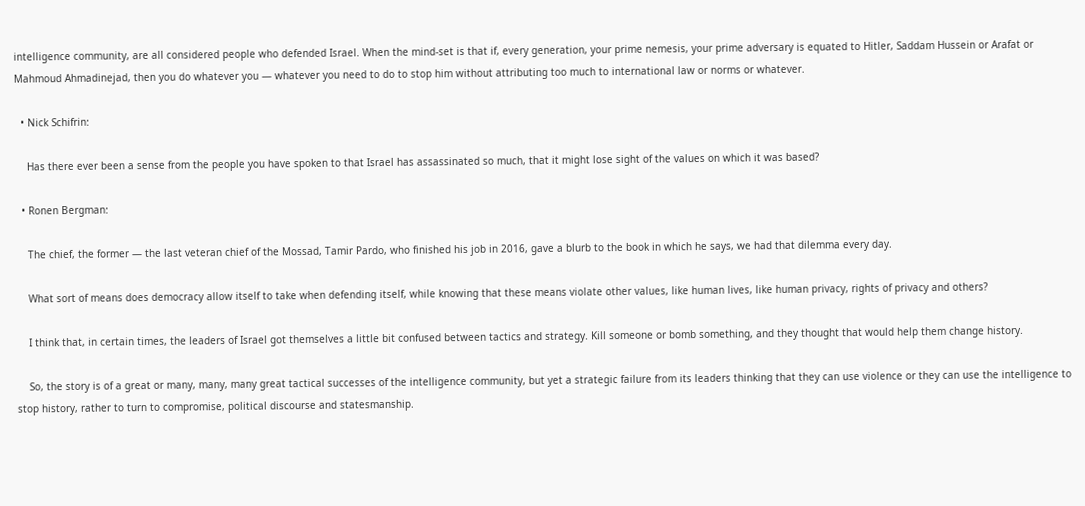intelligence community, are all considered people who defended Israel. When the mind-set is that if, every generation, your prime nemesis, your prime adversary is equated to Hitler, Saddam Hussein or Arafat or Mahmoud Ahmadinejad, then you do whatever you — whatever you need to do to stop him without attributing too much to international law or norms or whatever.

  • Nick Schifrin:

    Has there ever been a sense from the people you have spoken to that Israel has assassinated so much, that it might lose sight of the values on which it was based?

  • Ronen Bergman:

    The chief, the former — the last veteran chief of the Mossad, Tamir Pardo, who finished his job in 2016, gave a blurb to the book in which he says, we had that dilemma every day.

    What sort of means does democracy allow itself to take when defending itself, while knowing that these means violate other values, like human lives, like human privacy, rights of privacy and others?

    I think that, in certain times, the leaders of Israel got themselves a little bit confused between tactics and strategy. Kill someone or bomb something, and they thought that would help them change history.

    So, the story is of a great or many, many, many great tactical successes of the intelligence community, but yet a strategic failure from its leaders thinking that they can use violence or they can use the intelligence to stop history, rather to turn to compromise, political discourse and statesmanship.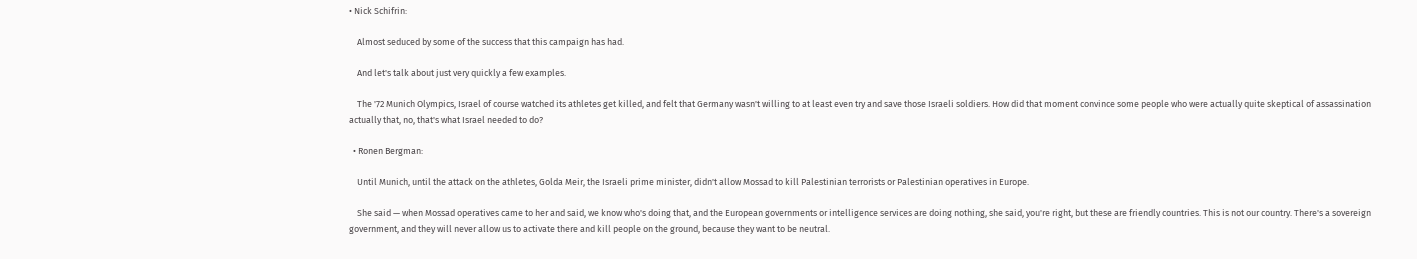• Nick Schifrin:

    Almost seduced by some of the success that this campaign has had.

    And let's talk about just very quickly a few examples.

    The '72 Munich Olympics, Israel of course watched its athletes get killed, and felt that Germany wasn't willing to at least even try and save those Israeli soldiers. How did that moment convince some people who were actually quite skeptical of assassination actually that, no, that's what Israel needed to do?

  • Ronen Bergman:

    Until Munich, until the attack on the athletes, Golda Meir, the Israeli prime minister, didn't allow Mossad to kill Palestinian terrorists or Palestinian operatives in Europe.

    She said — when Mossad operatives came to her and said, we know who's doing that, and the European governments or intelligence services are doing nothing, she said, you're right, but these are friendly countries. This is not our country. There's a sovereign government, and they will never allow us to activate there and kill people on the ground, because they want to be neutral.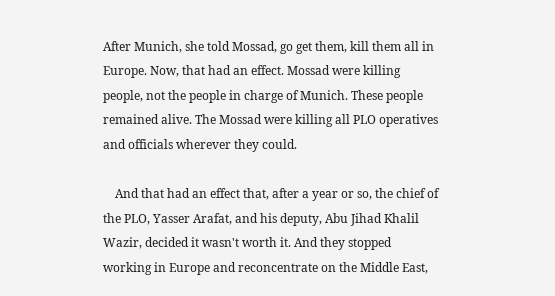After Munich, she told Mossad, go get them, kill them all in Europe. Now, that had an effect. Mossad were killing people, not the people in charge of Munich. These people remained alive. The Mossad were killing all PLO operatives and officials wherever they could.

    And that had an effect that, after a year or so, the chief of the PLO, Yasser Arafat, and his deputy, Abu Jihad Khalil Wazir, decided it wasn't worth it. And they stopped working in Europe and reconcentrate on the Middle East,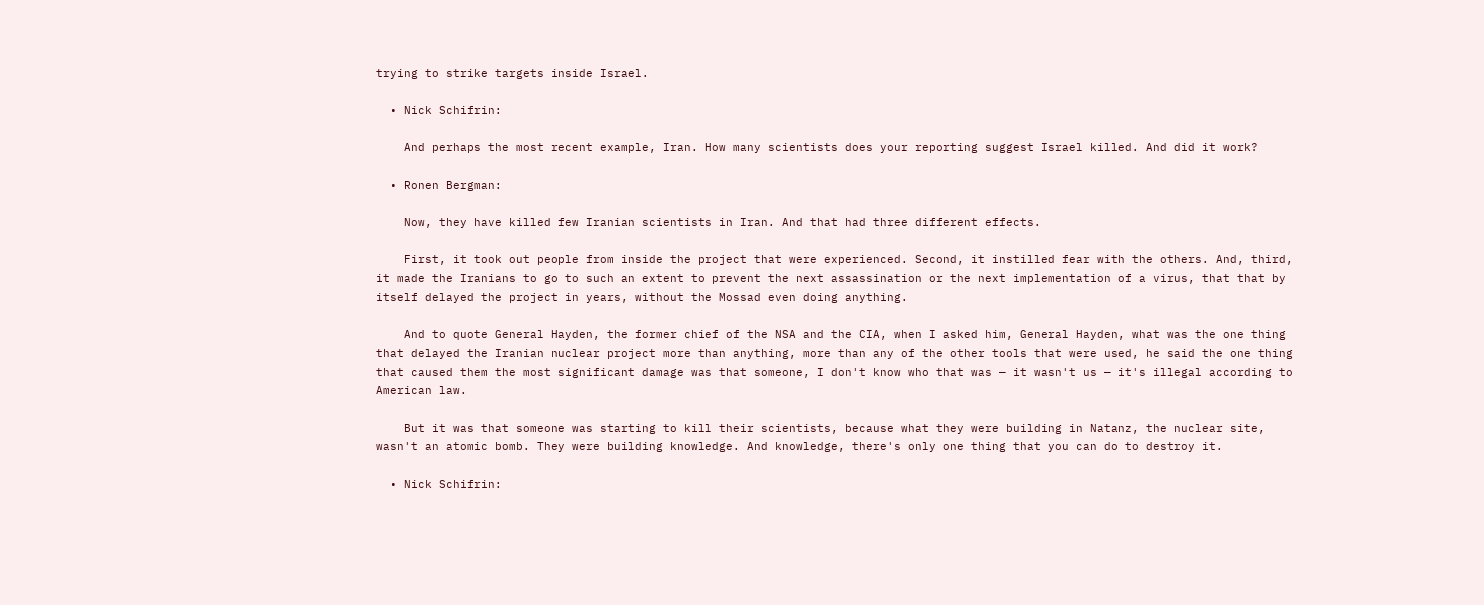trying to strike targets inside Israel.

  • Nick Schifrin:

    And perhaps the most recent example, Iran. How many scientists does your reporting suggest Israel killed. And did it work?

  • Ronen Bergman:

    Now, they have killed few Iranian scientists in Iran. And that had three different effects.

    First, it took out people from inside the project that were experienced. Second, it instilled fear with the others. And, third, it made the Iranians to go to such an extent to prevent the next assassination or the next implementation of a virus, that that by itself delayed the project in years, without the Mossad even doing anything.

    And to quote General Hayden, the former chief of the NSA and the CIA, when I asked him, General Hayden, what was the one thing that delayed the Iranian nuclear project more than anything, more than any of the other tools that were used, he said the one thing that caused them the most significant damage was that someone, I don't know who that was — it wasn't us — it's illegal according to American law.

    But it was that someone was starting to kill their scientists, because what they were building in Natanz, the nuclear site, wasn't an atomic bomb. They were building knowledge. And knowledge, there's only one thing that you can do to destroy it.

  • Nick Schifrin: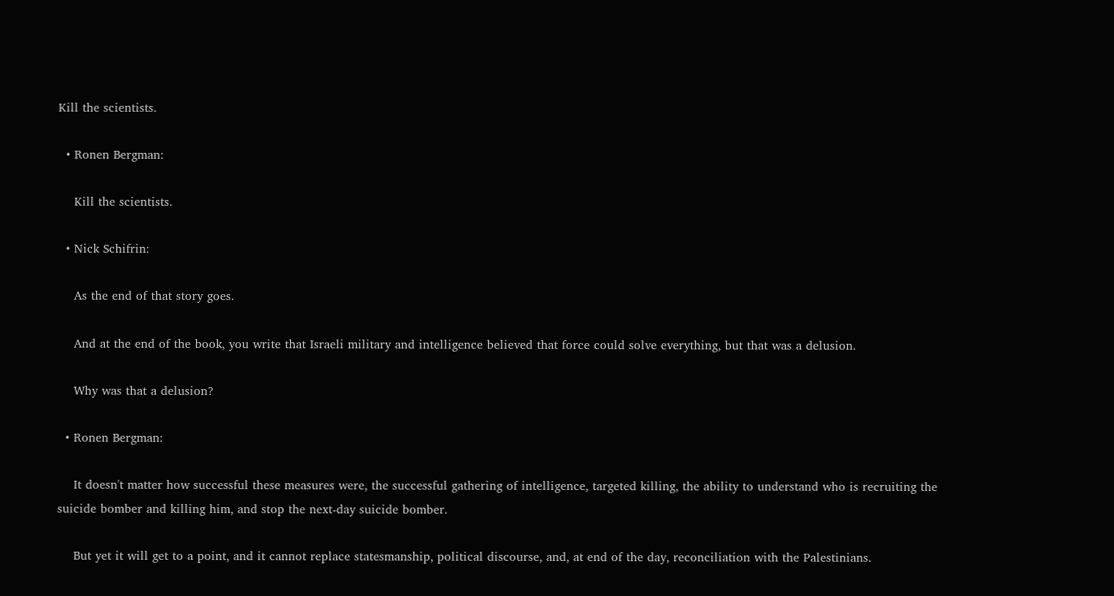Kill the scientists.

  • Ronen Bergman:

    Kill the scientists.

  • Nick Schifrin:

    As the end of that story goes.

    And at the end of the book, you write that Israeli military and intelligence believed that force could solve everything, but that was a delusion.

    Why was that a delusion?

  • Ronen Bergman:

    It doesn't matter how successful these measures were, the successful gathering of intelligence, targeted killing, the ability to understand who is recruiting the suicide bomber and killing him, and stop the next-day suicide bomber.

    But yet it will get to a point, and it cannot replace statesmanship, political discourse, and, at end of the day, reconciliation with the Palestinians.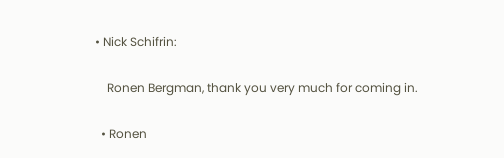• Nick Schifrin:

    Ronen Bergman, thank you very much for coming in.

  • Ronen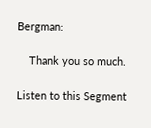Bergman:

    Thank you so much.

Listen to this Segment